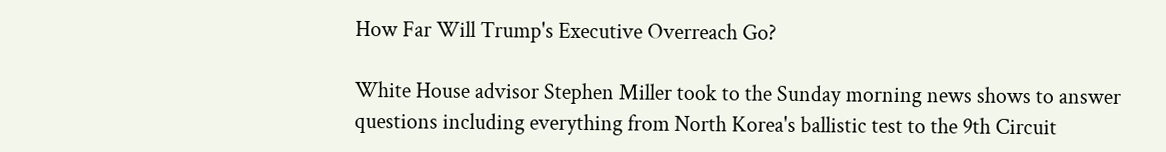How Far Will Trump's Executive Overreach Go?

White House advisor Stephen Miller took to the Sunday morning news shows to answer questions including everything from North Korea's ballistic test to the 9th Circuit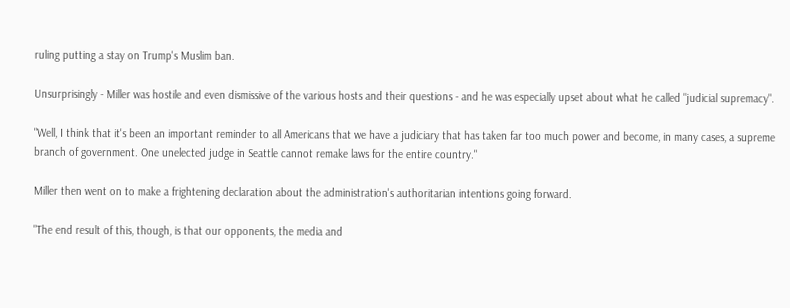ruling putting a stay on Trump's Muslim ban.

Unsurprisingly - Miller was hostile and even dismissive of the various hosts and their questions - and he was especially upset about what he called "judicial supremacy".

"Well, I think that it's been an important reminder to all Americans that we have a judiciary that has taken far too much power and become, in many cases, a supreme branch of government. One unelected judge in Seattle cannot remake laws for the entire country."

Miller then went on to make a frightening declaration about the administration's authoritarian intentions going forward.

"The end result of this, though, is that our opponents, the media and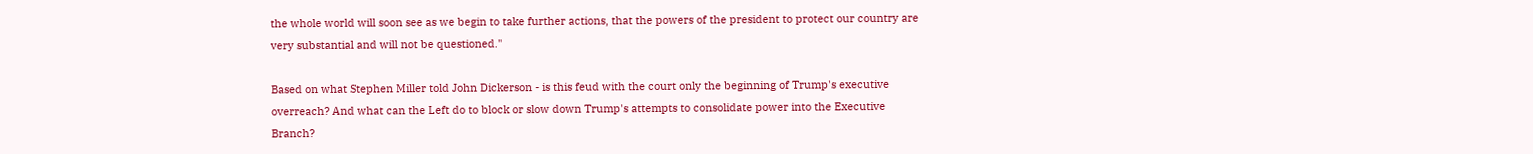the whole world will soon see as we begin to take further actions, that the powers of the president to protect our country are very substantial and will not be questioned."

Based on what Stephen Miller told John Dickerson - is this feud with the court only the beginning of Trump's executive overreach? And what can the Left do to block or slow down Trump's attempts to consolidate power into the Executive Branch?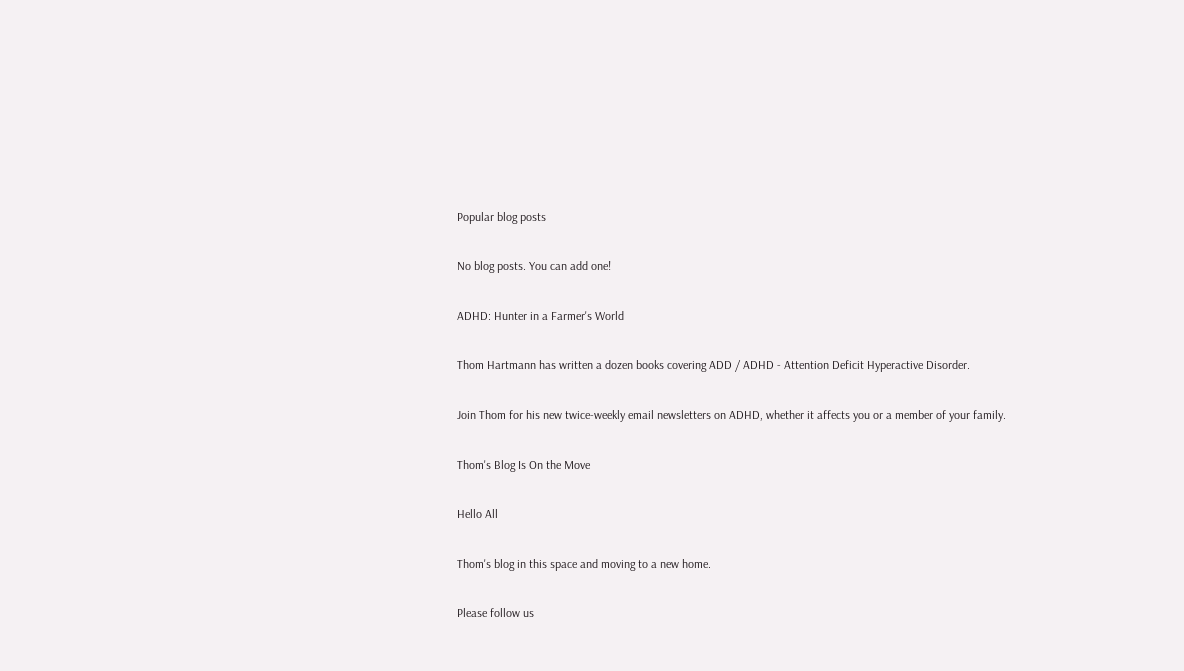Popular blog posts

No blog posts. You can add one!

ADHD: Hunter in a Farmer's World

Thom Hartmann has written a dozen books covering ADD / ADHD - Attention Deficit Hyperactive Disorder.

Join Thom for his new twice-weekly email newsletters on ADHD, whether it affects you or a member of your family.

Thom's Blog Is On the Move

Hello All

Thom's blog in this space and moving to a new home.

Please follow us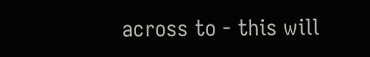across to - this will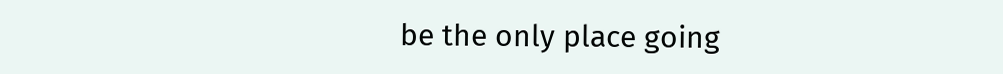be the only place going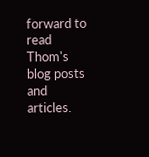forward to read Thom's blog posts and articles.